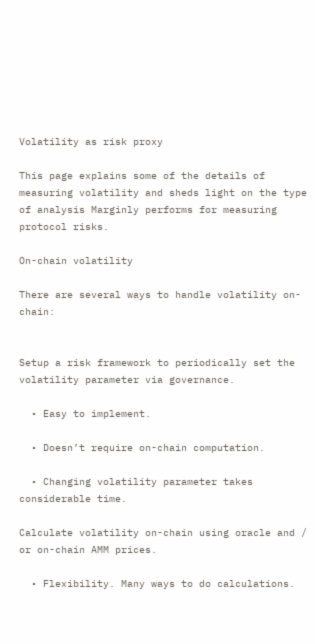Volatility as risk proxy

This page explains some of the details of measuring volatility and sheds light on the type of analysis Marginly performs for measuring protocol risks.

On-chain volatility

There are several ways to handle volatility on-chain:


Setup a risk framework to periodically set the volatility parameter via governance.

  • Easy to implement.

  • Doesn’t require on-chain computation.

  • Changing volatility parameter takes considerable time.

Calculate volatility on-chain using oracle and / or on-chain AMM prices.

  • Flexibility. Many ways to do calculations.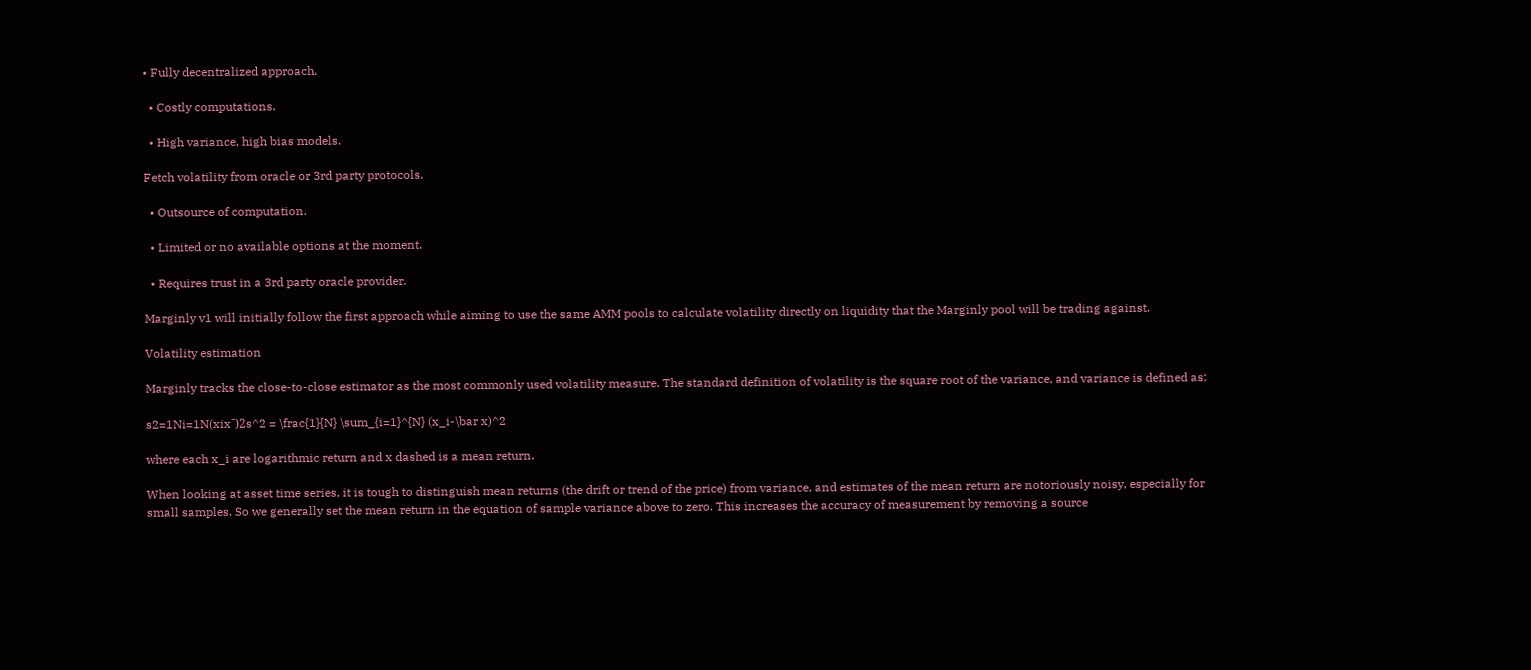• Fully decentralized approach.

  • Costly computations.

  • High variance, high bias models.

Fetch volatility from oracle or 3rd party protocols.

  • Outsource of computation.

  • Limited or no available options at the moment.

  • Requires trust in a 3rd party oracle provider.

Marginly v1 will initially follow the first approach while aiming to use the same AMM pools to calculate volatility directly on liquidity that the Marginly pool will be trading against.

Volatility estimation

Marginly tracks the close-to-close estimator as the most commonly used volatility measure. The standard definition of volatility is the square root of the variance, and variance is defined as:

s2=1Ni=1N(xixˉ)2s^2 = \frac{1}{N} \sum_{i=1}^{N} (x_i-\bar x)^2

where each x_i are logarithmic return and x dashed is a mean return.

When looking at asset time series, it is tough to distinguish mean returns (the drift or trend of the price) from variance, and estimates of the mean return are notoriously noisy, especially for small samples. So we generally set the mean return in the equation of sample variance above to zero. This increases the accuracy of measurement by removing a source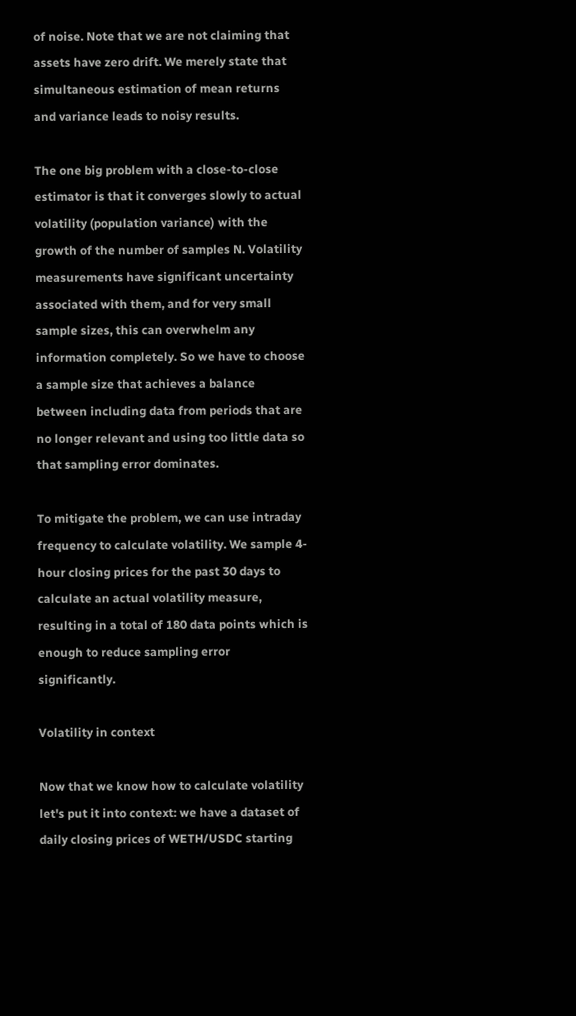of noise. Note that we are not claiming that assets have zero drift. We merely state that simultaneous estimation of mean returns and variance leads to noisy results.

The one big problem with a close-to-close estimator is that it converges slowly to actual volatility (population variance) with the growth of the number of samples N. Volatility measurements have significant uncertainty associated with them, and for very small sample sizes, this can overwhelm any information completely. So we have to choose a sample size that achieves a balance between including data from periods that are no longer relevant and using too little data so that sampling error dominates.

To mitigate the problem, we can use intraday frequency to calculate volatility. We sample 4-hour closing prices for the past 30 days to calculate an actual volatility measure, resulting in a total of 180 data points which is enough to reduce sampling error significantly.

Volatility in context

Now that we know how to calculate volatility let's put it into context: we have a dataset of daily closing prices of WETH/USDC starting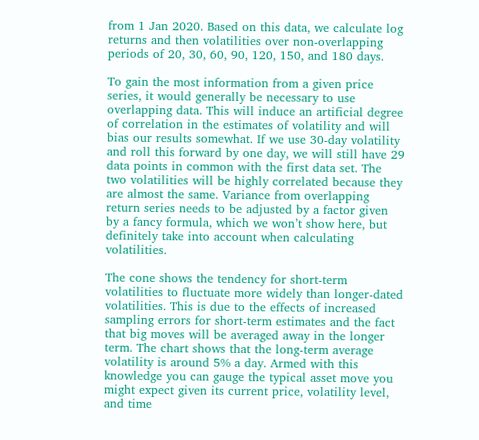from 1 Jan 2020. Based on this data, we calculate log returns and then volatilities over non-overlapping periods of 20, 30, 60, 90, 120, 150, and 180 days.

To gain the most information from a given price series, it would generally be necessary to use overlapping data. This will induce an artificial degree of correlation in the estimates of volatility and will bias our results somewhat. If we use 30-day volatility and roll this forward by one day, we will still have 29 data points in common with the first data set. The two volatilities will be highly correlated because they are almost the same. Variance from overlapping return series needs to be adjusted by a factor given by a fancy formula, which we won’t show here, but definitely take into account when calculating volatilities.

The cone shows the tendency for short-term volatilities to fluctuate more widely than longer-dated volatilities. This is due to the effects of increased sampling errors for short-term estimates and the fact that big moves will be averaged away in the longer term. The chart shows that the long-term average volatility is around 5% a day. Armed with this knowledge you can gauge the typical asset move you might expect given its current price, volatility level, and time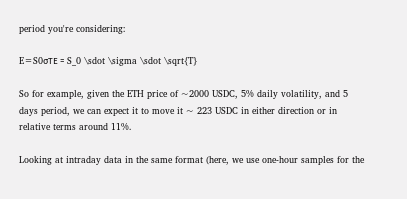period you're considering:

E=S0σTE = S_0 \sdot \sigma \sdot \sqrt{T}

So for example, given the ETH price of ~2000 USDC, 5% daily volatility, and 5 days period, we can expect it to move it ~ 223 USDC in either direction or in relative terms around 11%.

Looking at intraday data in the same format (here, we use one-hour samples for the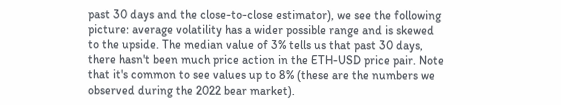past 30 days and the close-to-close estimator), we see the following picture: average volatility has a wider possible range and is skewed to the upside. The median value of 3% tells us that past 30 days, there hasn't been much price action in the ETH-USD price pair. Note that it's common to see values up to 8% (these are the numbers we observed during the 2022 bear market).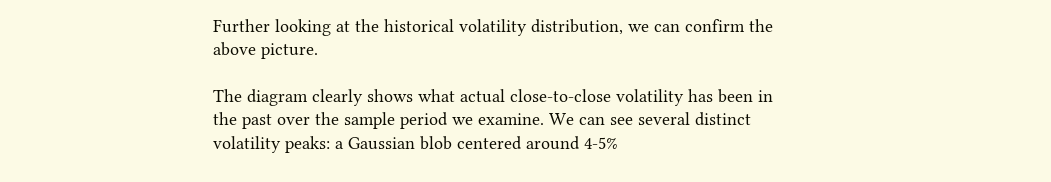Further looking at the historical volatility distribution, we can confirm the above picture.

The diagram clearly shows what actual close-to-close volatility has been in the past over the sample period we examine. We can see several distinct volatility peaks: a Gaussian blob centered around 4-5%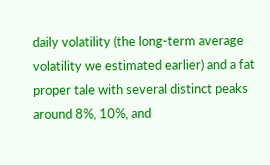daily volatility (the long-term average volatility we estimated earlier) and a fat proper tale with several distinct peaks around 8%, 10%, and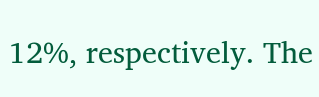12%, respectively. The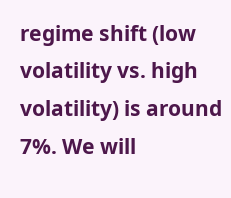regime shift (low volatility vs. high volatility) is around 7%. We will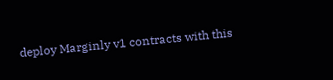deploy Marginly v1 contracts with this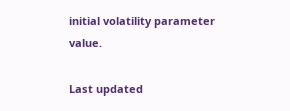initial volatility parameter value.

Last updated